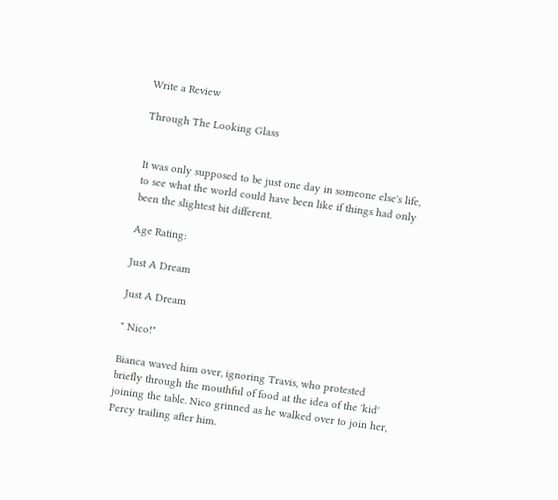Write a Review

Through The Looking Glass


It was only supposed to be just one day in someone else's life, to see what the world could have been like if things had only been the slightest bit different.

Age Rating:

Just A Dream

Just A Dream

" Nico!"

Bianca waved him over, ignoring Travis, who protested briefly through the mouthful of food at the idea of the 'kid' joining the table. Nico grinned as he walked over to join her, Percy trailing after him.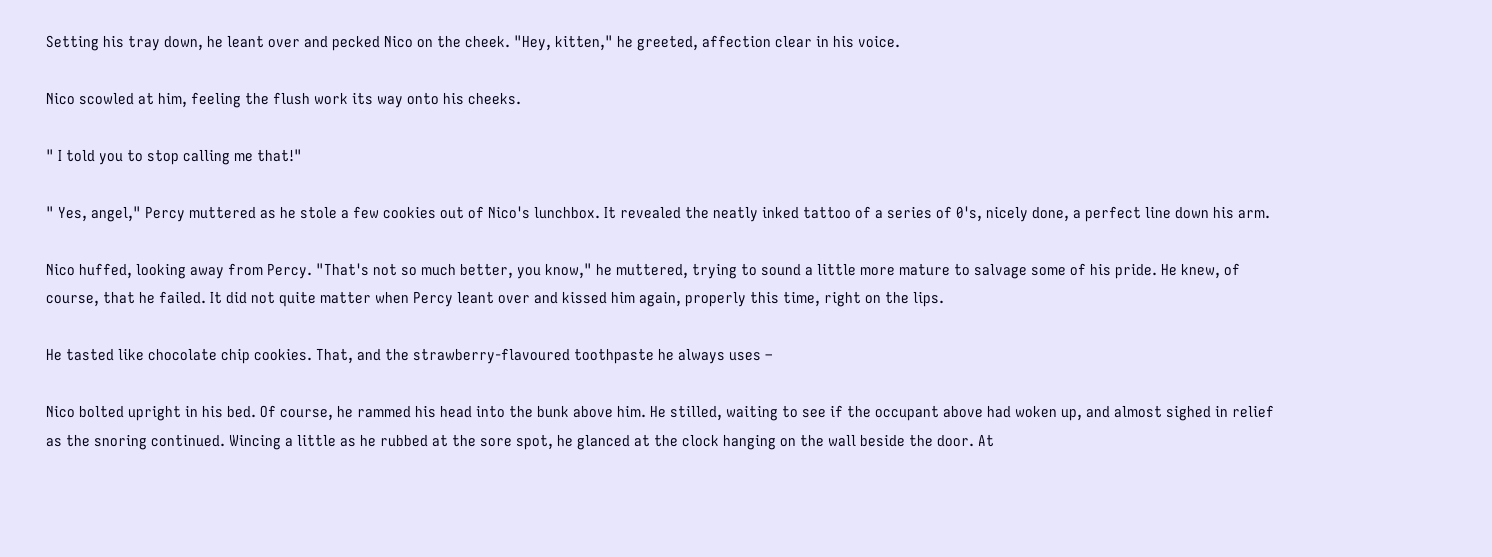Setting his tray down, he leant over and pecked Nico on the cheek. "Hey, kitten," he greeted, affection clear in his voice.

Nico scowled at him, feeling the flush work its way onto his cheeks.

" I told you to stop calling me that!"

" Yes, angel," Percy muttered as he stole a few cookies out of Nico's lunchbox. It revealed the neatly inked tattoo of a series of 0's, nicely done, a perfect line down his arm.

Nico huffed, looking away from Percy. "That's not so much better, you know," he muttered, trying to sound a little more mature to salvage some of his pride. He knew, of course, that he failed. It did not quite matter when Percy leant over and kissed him again, properly this time, right on the lips.

He tasted like chocolate chip cookies. That, and the strawberry-flavoured toothpaste he always uses –

Nico bolted upright in his bed. Of course, he rammed his head into the bunk above him. He stilled, waiting to see if the occupant above had woken up, and almost sighed in relief as the snoring continued. Wincing a little as he rubbed at the sore spot, he glanced at the clock hanging on the wall beside the door. At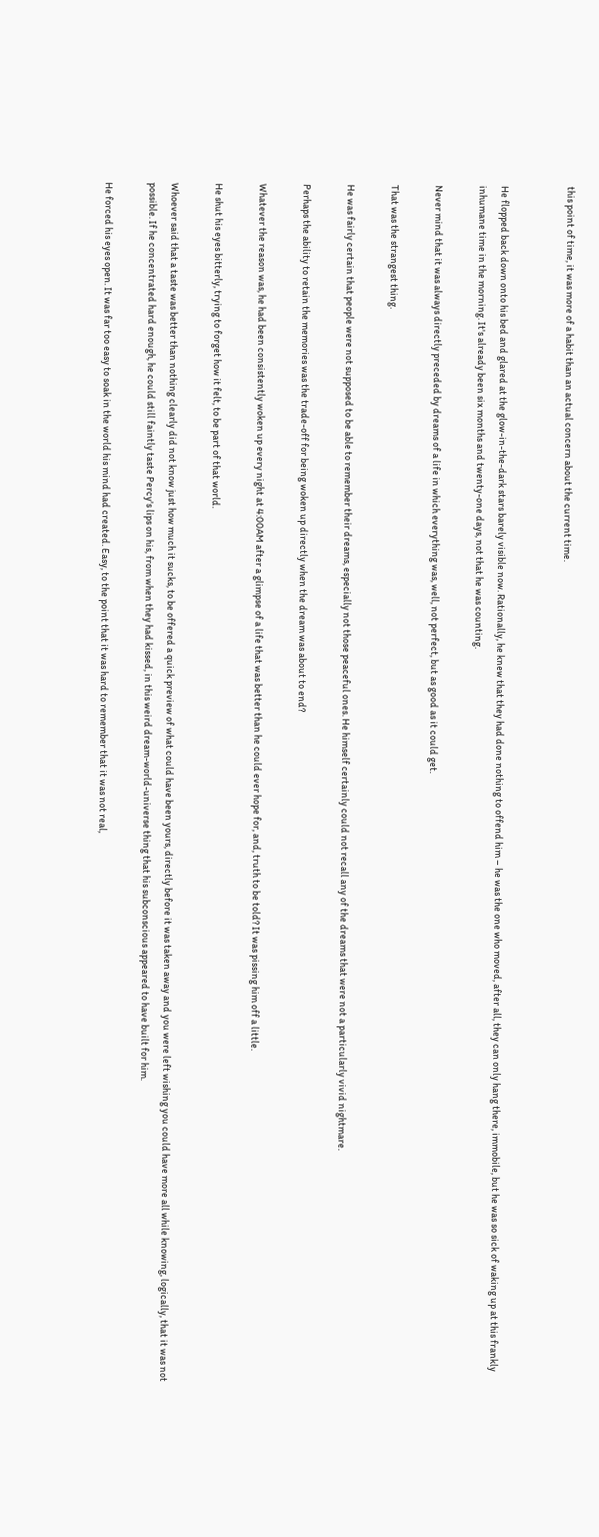this point of time, it was more of a habit than an actual concern about the current time.


He flopped back down onto his bed and glared at the glow-in-the-dark stars barely visible now. Rationally, he knew that they had done nothing to offend him – he was the one who moved, after all, they can only hang there, immobile, but he was so sick of waking up at this frankly inhumane time in the morning. It's already been six months and twenty-one days, not that he was counting.

Never mind that it was always directly preceded by dreams of a life in which everything was, well, not perfect, but as good as it could get.

That was the strangest thing.

He was fairly certain that people were not supposed to be able to remember their dreams, especially not those peaceful ones. He himself certainly could not recall any of the dreams that were not a particularly vivid nightmare.

Perhaps the ability to retain the memories was the trade-off for being woken up directly when the dream was about to end?

Whatever the reason was, he had been consistently woken up every night at 4:00AM after a glimpse of a life that was better than he could ever hope for, and, truth to be told? It was pissing him off a little.

He shut his eyes bitterly, trying to forget how it felt, to be part of that world.

Whoever said that a taste was better than nothing clearly did not know just how much it sucks, to be offered a quick preview of what could have been yours, directly before it was taken away and you were left wishing you could have more all while knowing, logically, that it was not possible. If he concentrated hard enough, he could still faintly taste Percy's lips on his, from when they had kissed, in this weird dream-world-universe thing that his subconscious appeared to have built for him.

He forced his eyes open. It was far too easy to soak in the world his mind had created. Easy, to the point that it was hard to remember that it was not real,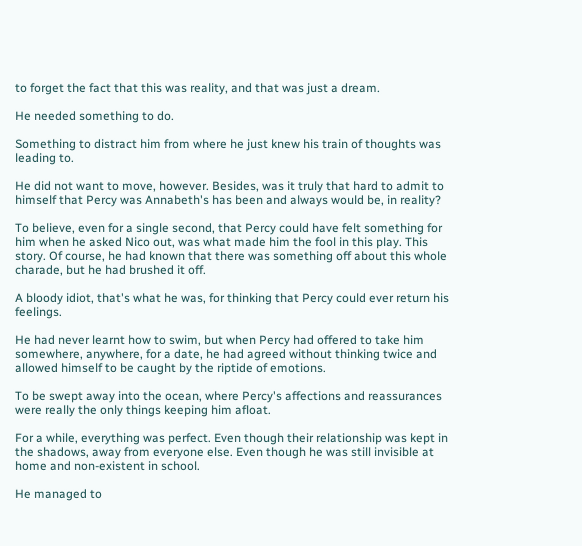to forget the fact that this was reality, and that was just a dream.

He needed something to do.

Something to distract him from where he just knew his train of thoughts was leading to.

He did not want to move, however. Besides, was it truly that hard to admit to himself that Percy was Annabeth's has been and always would be, in reality?

To believe, even for a single second, that Percy could have felt something for him when he asked Nico out, was what made him the fool in this play. This story. Of course, he had known that there was something off about this whole charade, but he had brushed it off.

A bloody idiot, that's what he was, for thinking that Percy could ever return his feelings.

He had never learnt how to swim, but when Percy had offered to take him somewhere, anywhere, for a date, he had agreed without thinking twice and allowed himself to be caught by the riptide of emotions.

To be swept away into the ocean, where Percy's affections and reassurances were really the only things keeping him afloat.

For a while, everything was perfect. Even though their relationship was kept in the shadows, away from everyone else. Even though he was still invisible at home and non-existent in school.

He managed to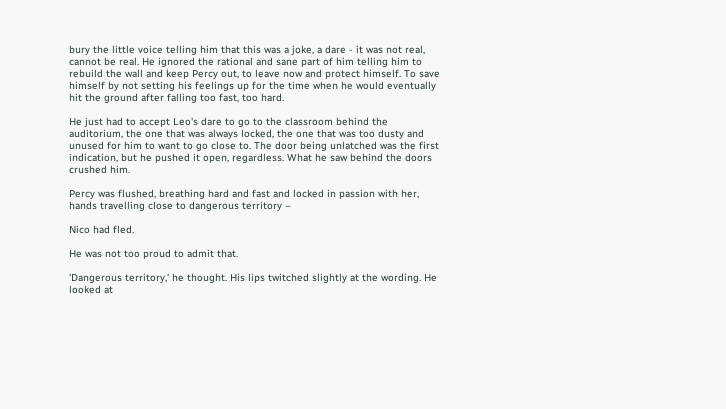bury the little voice telling him that this was a joke, a dare - it was not real, cannot be real. He ignored the rational and sane part of him telling him to rebuild the wall and keep Percy out, to leave now and protect himself. To save himself by not setting his feelings up for the time when he would eventually hit the ground after falling too fast, too hard.

He just had to accept Leo's dare to go to the classroom behind the auditorium, the one that was always locked, the one that was too dusty and unused for him to want to go close to. The door being unlatched was the first indication, but he pushed it open, regardless. What he saw behind the doors crushed him.

Percy was flushed, breathing hard and fast and locked in passion with her, hands travelling close to dangerous territory –

Nico had fled.

He was not too proud to admit that.

'Dangerous territory,' he thought. His lips twitched slightly at the wording. He looked at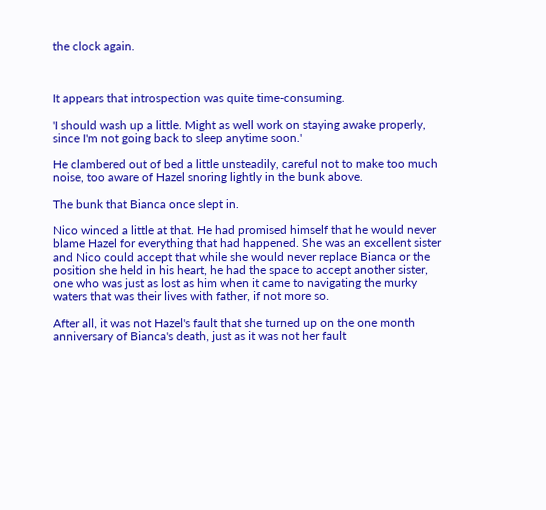the clock again.



It appears that introspection was quite time-consuming.

'I should wash up a little. Might as well work on staying awake properly, since I'm not going back to sleep anytime soon.'

He clambered out of bed a little unsteadily, careful not to make too much noise, too aware of Hazel snoring lightly in the bunk above.

The bunk that Bianca once slept in.

Nico winced a little at that. He had promised himself that he would never blame Hazel for everything that had happened. She was an excellent sister and Nico could accept that while she would never replace Bianca or the position she held in his heart, he had the space to accept another sister, one who was just as lost as him when it came to navigating the murky waters that was their lives with father, if not more so.

After all, it was not Hazel's fault that she turned up on the one month anniversary of Bianca's death, just as it was not her fault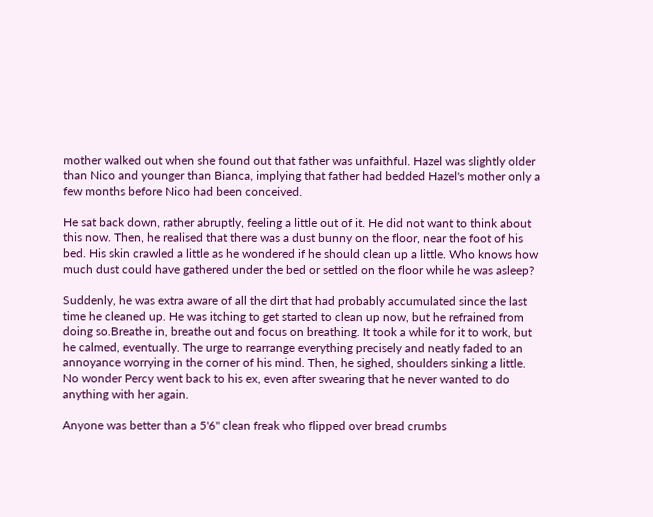mother walked out when she found out that father was unfaithful. Hazel was slightly older than Nico and younger than Bianca, implying that father had bedded Hazel's mother only a few months before Nico had been conceived.

He sat back down, rather abruptly, feeling a little out of it. He did not want to think about this now. Then, he realised that there was a dust bunny on the floor, near the foot of his bed. His skin crawled a little as he wondered if he should clean up a little. Who knows how much dust could have gathered under the bed or settled on the floor while he was asleep?

Suddenly, he was extra aware of all the dirt that had probably accumulated since the last time he cleaned up. He was itching to get started to clean up now, but he refrained from doing so.Breathe in, breathe out and focus on breathing. It took a while for it to work, but he calmed, eventually. The urge to rearrange everything precisely and neatly faded to an annoyance worrying in the corner of his mind. Then, he sighed, shoulders sinking a little. No wonder Percy went back to his ex, even after swearing that he never wanted to do anything with her again.

Anyone was better than a 5'6" clean freak who flipped over bread crumbs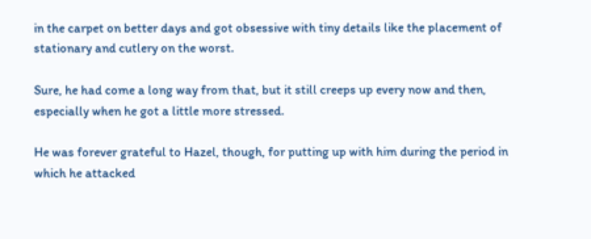in the carpet on better days and got obsessive with tiny details like the placement of stationary and cutlery on the worst.

Sure, he had come a long way from that, but it still creeps up every now and then, especially when he got a little more stressed.

He was forever grateful to Hazel, though, for putting up with him during the period in which he attacked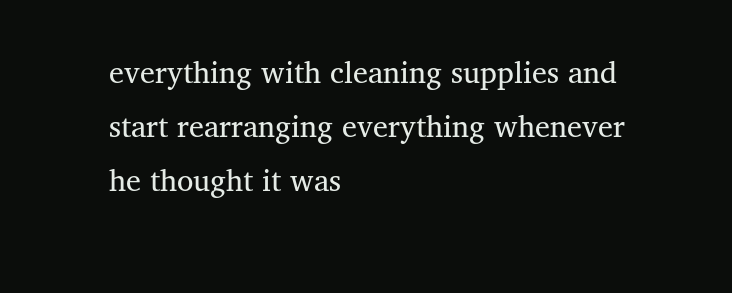everything with cleaning supplies and start rearranging everything whenever he thought it was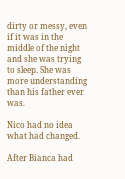dirty or messy, even if it was in the middle of the night and she was trying to sleep. She was more understanding than his father ever was.

Nico had no idea what had changed.

After Bianca had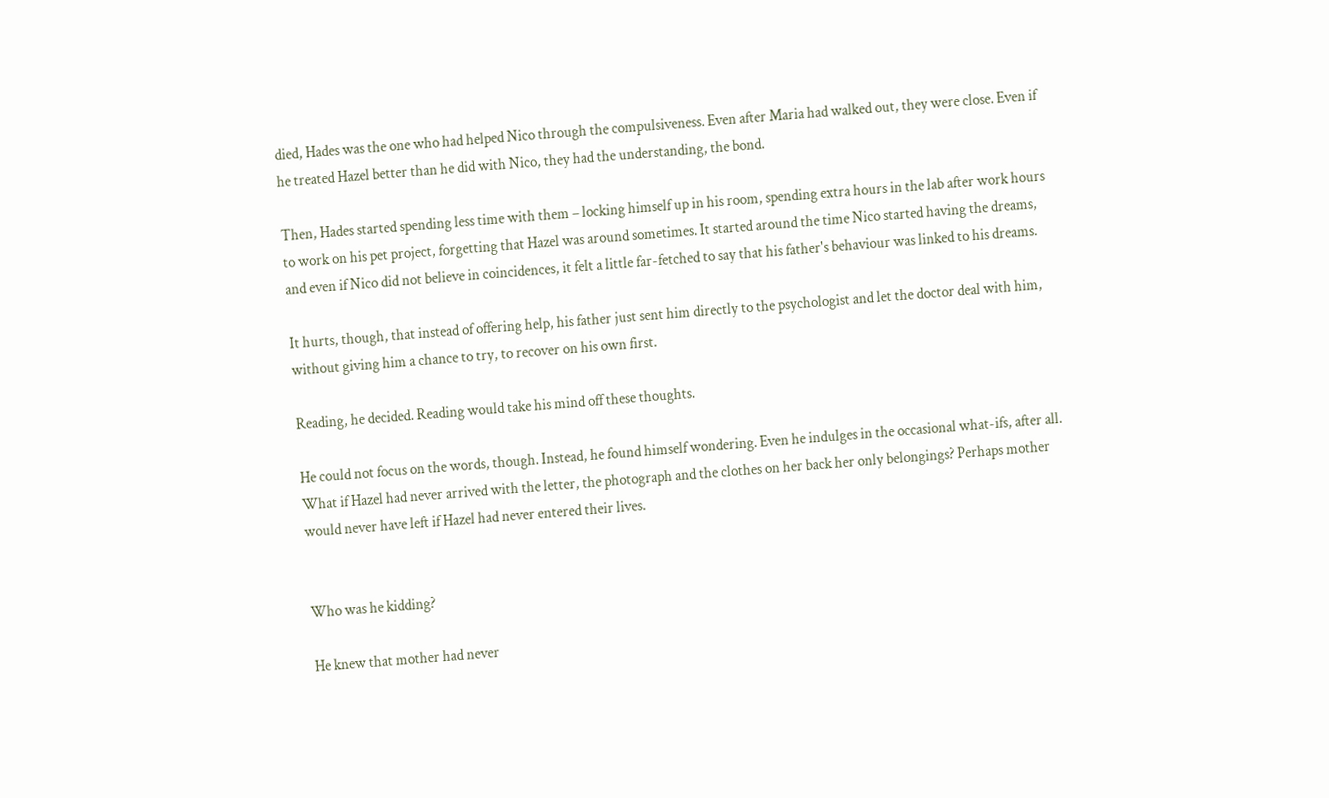died, Hades was the one who had helped Nico through the compulsiveness. Even after Maria had walked out, they were close. Even if he treated Hazel better than he did with Nico, they had the understanding, the bond.

Then, Hades started spending less time with them – locking himself up in his room, spending extra hours in the lab after work hours to work on his pet project, forgetting that Hazel was around sometimes. It started around the time Nico started having the dreams, and even if Nico did not believe in coincidences, it felt a little far-fetched to say that his father's behaviour was linked to his dreams.

It hurts, though, that instead of offering help, his father just sent him directly to the psychologist and let the doctor deal with him, without giving him a chance to try, to recover on his own first.

Reading, he decided. Reading would take his mind off these thoughts.

He could not focus on the words, though. Instead, he found himself wondering. Even he indulges in the occasional what-ifs, after all. What if Hazel had never arrived with the letter, the photograph and the clothes on her back her only belongings? Perhaps mother would never have left if Hazel had never entered their lives.


Who was he kidding?

He knew that mother had never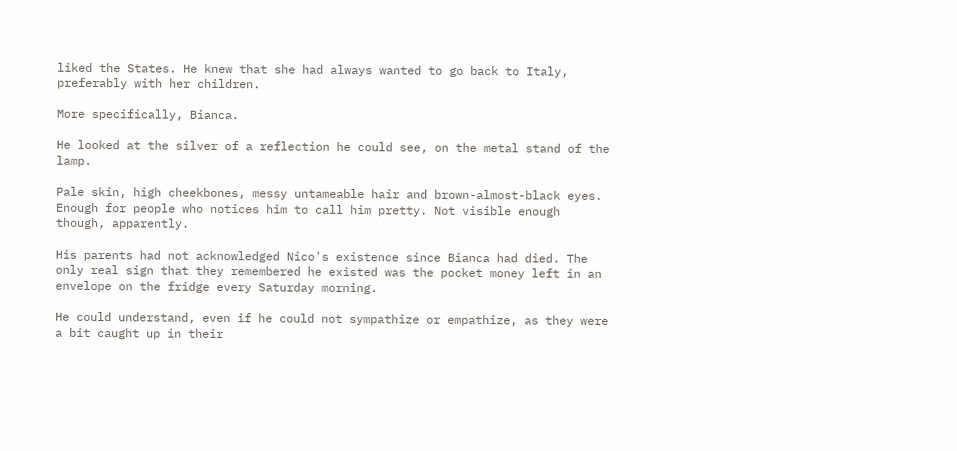liked the States. He knew that she had always wanted to go back to Italy, preferably with her children.

More specifically, Bianca.

He looked at the silver of a reflection he could see, on the metal stand of the lamp.

Pale skin, high cheekbones, messy untameable hair and brown-almost-black eyes. Enough for people who notices him to call him pretty. Not visible enough though, apparently.

His parents had not acknowledged Nico's existence since Bianca had died. The only real sign that they remembered he existed was the pocket money left in an envelope on the fridge every Saturday morning.

He could understand, even if he could not sympathize or empathize, as they were a bit caught up in their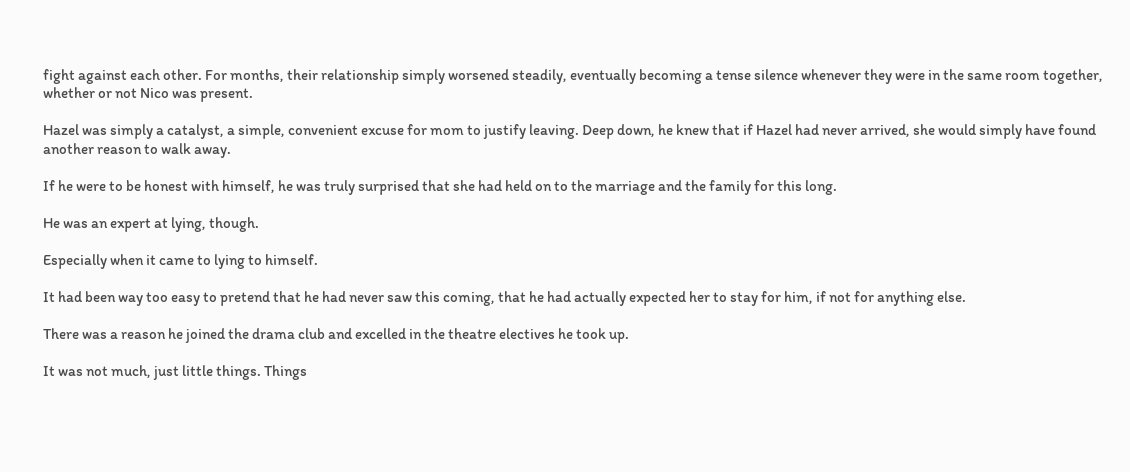fight against each other. For months, their relationship simply worsened steadily, eventually becoming a tense silence whenever they were in the same room together, whether or not Nico was present.

Hazel was simply a catalyst, a simple, convenient excuse for mom to justify leaving. Deep down, he knew that if Hazel had never arrived, she would simply have found another reason to walk away.

If he were to be honest with himself, he was truly surprised that she had held on to the marriage and the family for this long.

He was an expert at lying, though.

Especially when it came to lying to himself.

It had been way too easy to pretend that he had never saw this coming, that he had actually expected her to stay for him, if not for anything else.

There was a reason he joined the drama club and excelled in the theatre electives he took up.

It was not much, just little things. Things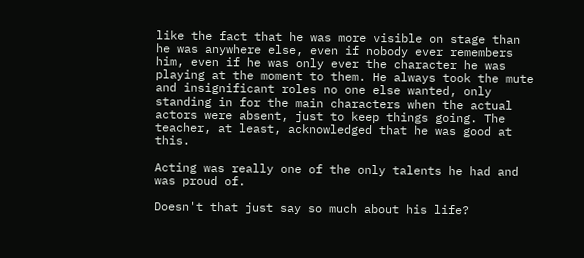like the fact that he was more visible on stage than he was anywhere else, even if nobody ever remembers him, even if he was only ever the character he was playing at the moment to them. He always took the mute and insignificant roles no one else wanted, only standing in for the main characters when the actual actors were absent, just to keep things going. The teacher, at least, acknowledged that he was good at this.

Acting was really one of the only talents he had and was proud of.

Doesn't that just say so much about his life?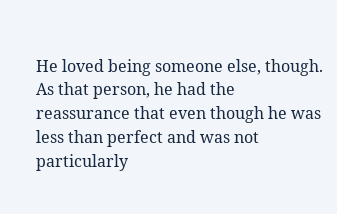He loved being someone else, though. As that person, he had the reassurance that even though he was less than perfect and was not particularly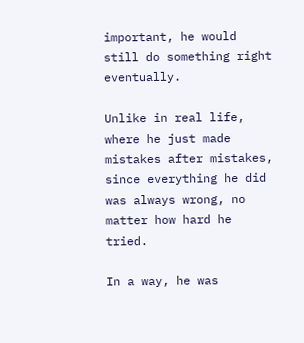important, he would still do something right eventually.

Unlike in real life, where he just made mistakes after mistakes, since everything he did was always wrong, no matter how hard he tried.

In a way, he was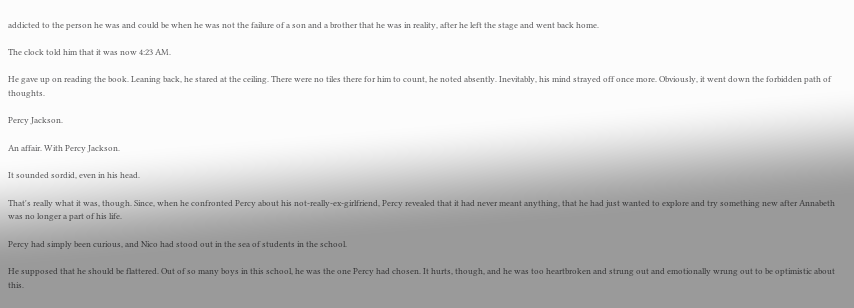addicted to the person he was and could be when he was not the failure of a son and a brother that he was in reality, after he left the stage and went back home.

The clock told him that it was now 4:23 AM.

He gave up on reading the book. Leaning back, he stared at the ceiling. There were no tiles there for him to count, he noted absently. Inevitably, his mind strayed off once more. Obviously, it went down the forbidden path of thoughts.

Percy Jackson.

An affair. With Percy Jackson.

It sounded sordid, even in his head.

That's really what it was, though. Since, when he confronted Percy about his not-really-ex-girlfriend, Percy revealed that it had never meant anything, that he had just wanted to explore and try something new after Annabeth was no longer a part of his life.

Percy had simply been curious, and Nico had stood out in the sea of students in the school.

He supposed that he should be flattered. Out of so many boys in this school, he was the one Percy had chosen. It hurts, though, and he was too heartbroken and strung out and emotionally wrung out to be optimistic about this.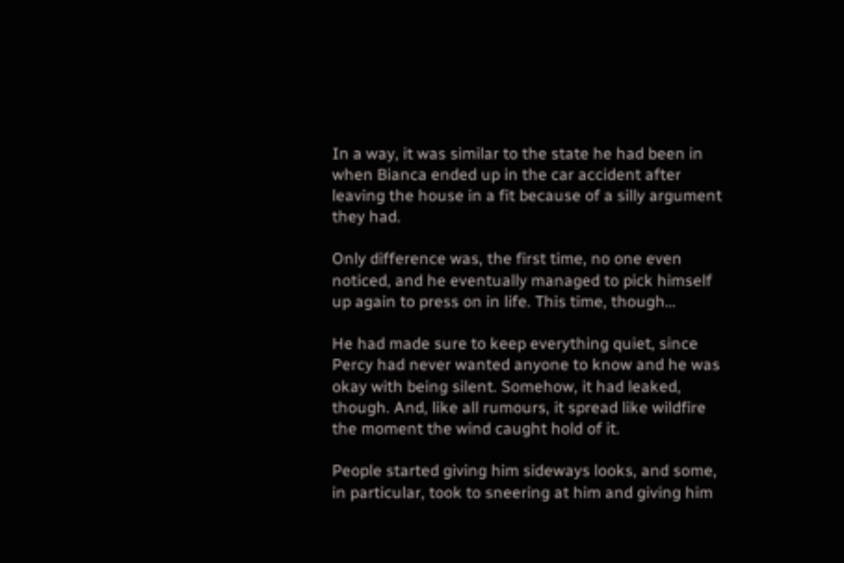In a way, it was similar to the state he had been in when Bianca ended up in the car accident after leaving the house in a fit because of a silly argument they had.

Only difference was, the first time, no one even noticed, and he eventually managed to pick himself up again to press on in life. This time, though…

He had made sure to keep everything quiet, since Percy had never wanted anyone to know and he was okay with being silent. Somehow, it had leaked, though. And, like all rumours, it spread like wildfire the moment the wind caught hold of it.

People started giving him sideways looks, and some, in particular, took to sneering at him and giving him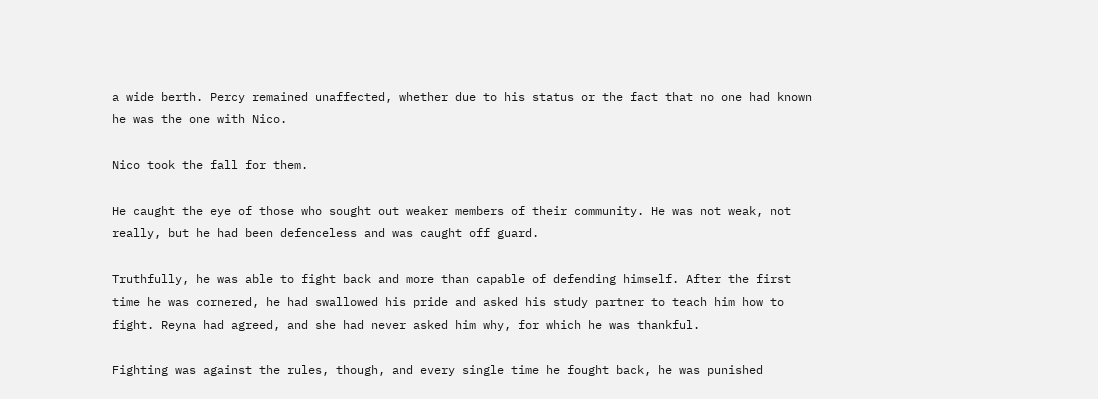a wide berth. Percy remained unaffected, whether due to his status or the fact that no one had known he was the one with Nico.

Nico took the fall for them.

He caught the eye of those who sought out weaker members of their community. He was not weak, not really, but he had been defenceless and was caught off guard.

Truthfully, he was able to fight back and more than capable of defending himself. After the first time he was cornered, he had swallowed his pride and asked his study partner to teach him how to fight. Reyna had agreed, and she had never asked him why, for which he was thankful.

Fighting was against the rules, though, and every single time he fought back, he was punished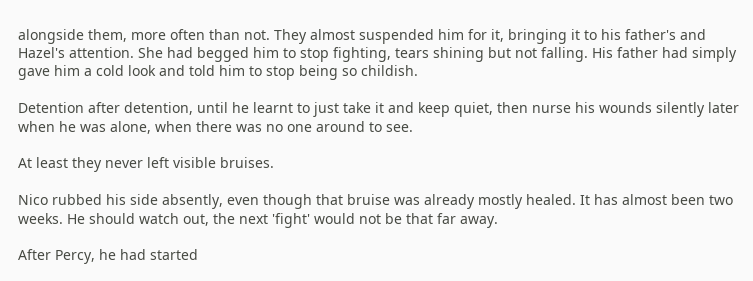alongside them, more often than not. They almost suspended him for it, bringing it to his father's and Hazel's attention. She had begged him to stop fighting, tears shining but not falling. His father had simply gave him a cold look and told him to stop being so childish.

Detention after detention, until he learnt to just take it and keep quiet, then nurse his wounds silently later when he was alone, when there was no one around to see.

At least they never left visible bruises.

Nico rubbed his side absently, even though that bruise was already mostly healed. It has almost been two weeks. He should watch out, the next 'fight' would not be that far away.

After Percy, he had started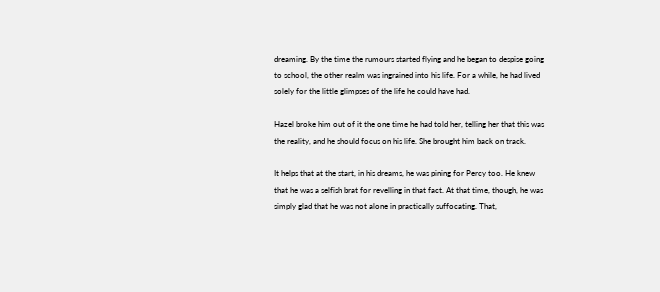dreaming. By the time the rumours started flying and he began to despise going to school, the other realm was ingrained into his life. For a while, he had lived solely for the little glimpses of the life he could have had.

Hazel broke him out of it the one time he had told her, telling her that this was the reality, and he should focus on his life. She brought him back on track.

It helps that at the start, in his dreams, he was pining for Percy too. He knew that he was a selfish brat for revelling in that fact. At that time, though, he was simply glad that he was not alone in practically suffocating. That,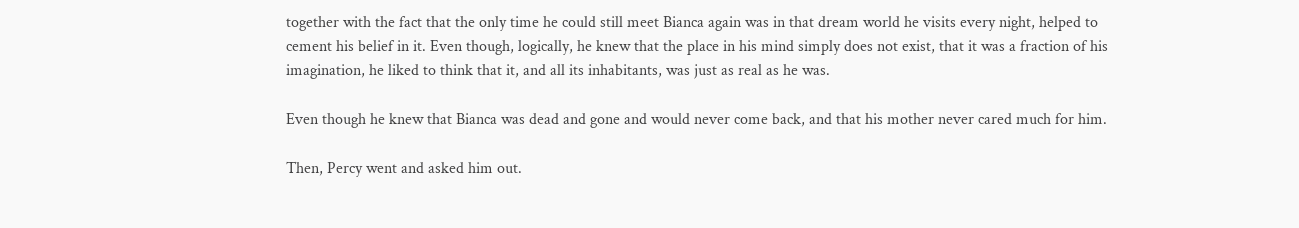together with the fact that the only time he could still meet Bianca again was in that dream world he visits every night, helped to cement his belief in it. Even though, logically, he knew that the place in his mind simply does not exist, that it was a fraction of his imagination, he liked to think that it, and all its inhabitants, was just as real as he was.

Even though he knew that Bianca was dead and gone and would never come back, and that his mother never cared much for him.

Then, Percy went and asked him out.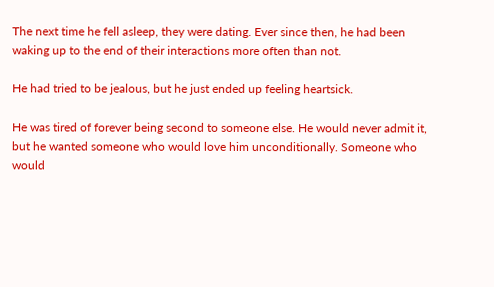The next time he fell asleep, they were dating. Ever since then, he had been waking up to the end of their interactions more often than not.

He had tried to be jealous, but he just ended up feeling heartsick.

He was tired of forever being second to someone else. He would never admit it, but he wanted someone who would love him unconditionally. Someone who would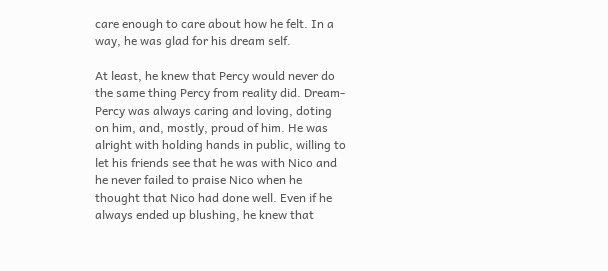care enough to care about how he felt. In a way, he was glad for his dream self.

At least, he knew that Percy would never do the same thing Percy from reality did. Dream-Percy was always caring and loving, doting on him, and, mostly, proud of him. He was alright with holding hands in public, willing to let his friends see that he was with Nico and he never failed to praise Nico when he thought that Nico had done well. Even if he always ended up blushing, he knew that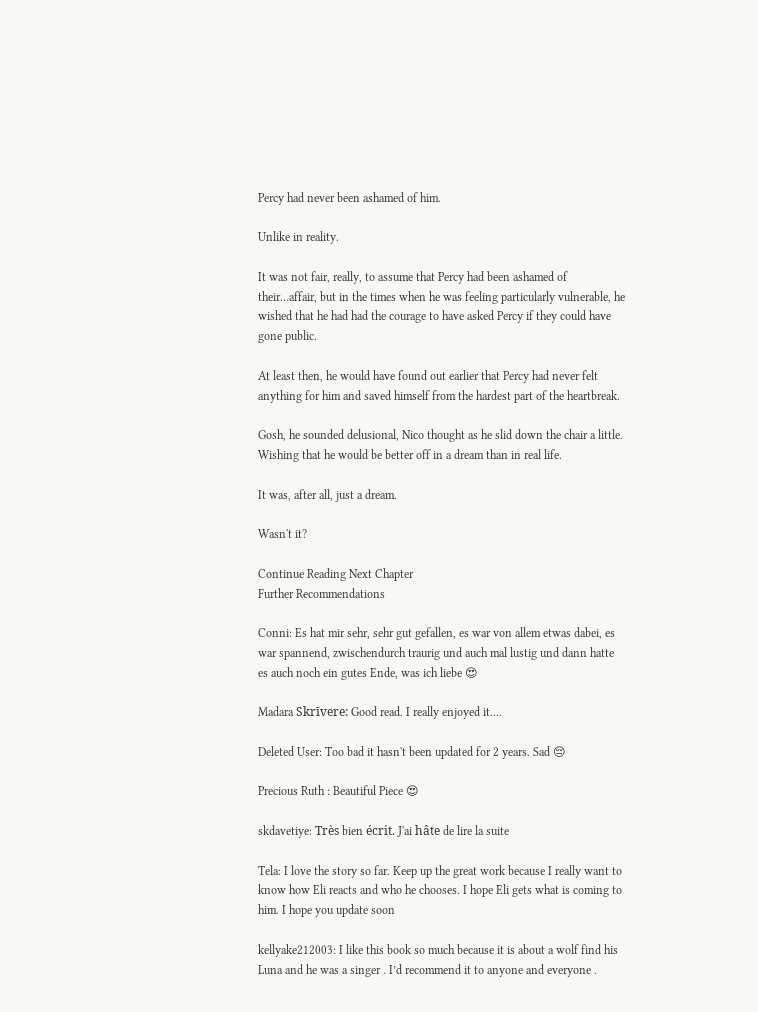Percy had never been ashamed of him.

Unlike in reality.

It was not fair, really, to assume that Percy had been ashamed of their…affair, but in the times when he was feeling particularly vulnerable, he wished that he had had the courage to have asked Percy if they could have gone public.

At least then, he would have found out earlier that Percy had never felt anything for him and saved himself from the hardest part of the heartbreak.

Gosh, he sounded delusional, Nico thought as he slid down the chair a little. Wishing that he would be better off in a dream than in real life.

It was, after all, just a dream.

Wasn't it?

Continue Reading Next Chapter
Further Recommendations

Conni: Es hat mir sehr, sehr gut gefallen, es war von allem etwas dabei, es war spannend, zwischendurch traurig und auch mal lustig und dann hatte es auch noch ein gutes Ende, was ich liebe 😍

Madara Skrīvere: Good read. I really enjoyed it....

Deleted User: Too bad it hasn't been updated for 2 years. Sad 😔

Precious Ruth : Beautiful Piece 😍

skdavetiye: Très bien écrit. J'ai hâte de lire la suite

Tela: I love the story so far. Keep up the great work because I really want to know how Eli reacts and who he chooses. I hope Eli gets what is coming to him. I hope you update soon

kellyake212003: I like this book so much because it is about a wolf find his Luna and he was a singer . I’d recommend it to anyone and everyone .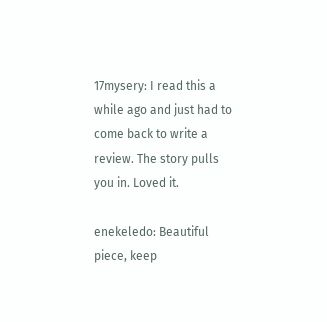17mysery: I read this a while ago and just had to come back to write a review. The story pulls you in. Loved it.

enekeledo: Beautiful piece, keep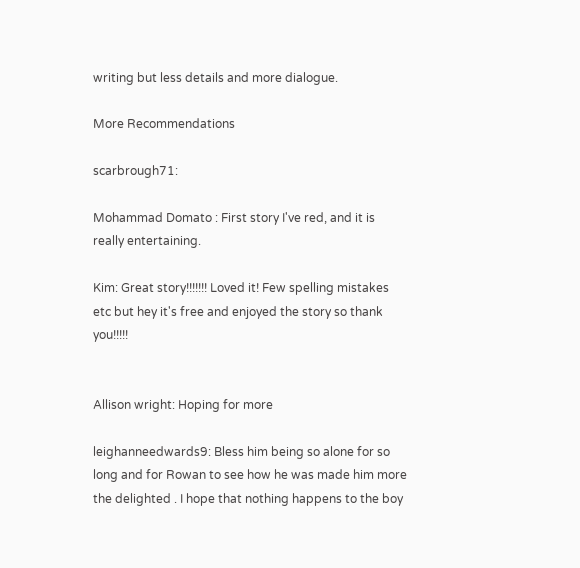writing but less details and more dialogue.

More Recommendations

scarbrough71:

Mohammad Domato : First story I've red, and it is really entertaining.

Kim: Great story!!!!!!! Loved it! Few spelling mistakes etc but hey it's free and enjoyed the story so thank you!!!!!


Allison wright: Hoping for more

leighanneedwards9: Bless him being so alone for so long and for Rowan to see how he was made him more the delighted . I hope that nothing happens to the boy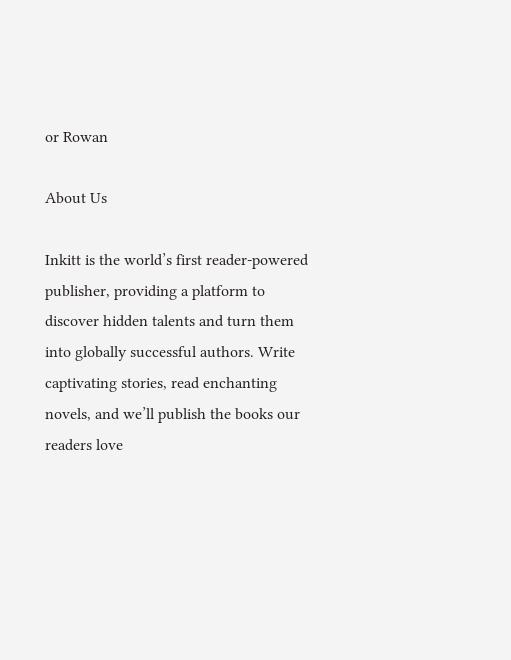or Rowan

About Us

Inkitt is the world’s first reader-powered publisher, providing a platform to discover hidden talents and turn them into globally successful authors. Write captivating stories, read enchanting novels, and we’ll publish the books our readers love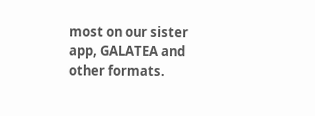most on our sister app, GALATEA and other formats.